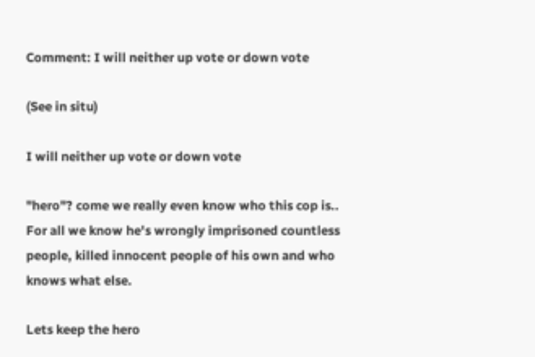Comment: I will neither up vote or down vote

(See in situ)

I will neither up vote or down vote

"hero"? come we really even know who this cop is.. For all we know he's wrongly imprisoned countless people, killed innocent people of his own and who knows what else.

Lets keep the hero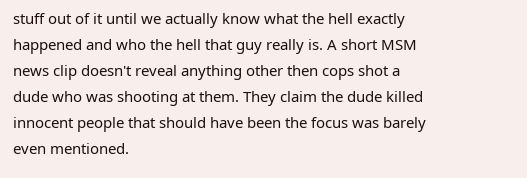stuff out of it until we actually know what the hell exactly happened and who the hell that guy really is. A short MSM news clip doesn't reveal anything other then cops shot a dude who was shooting at them. They claim the dude killed innocent people that should have been the focus was barely even mentioned.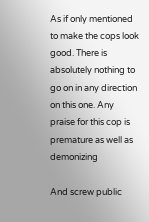As if only mentioned to make the cops look good. There is absolutely nothing to go on in any direction on this one. Any praise for this cop is premature as well as demonizing

And screw public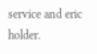service and eric holder.